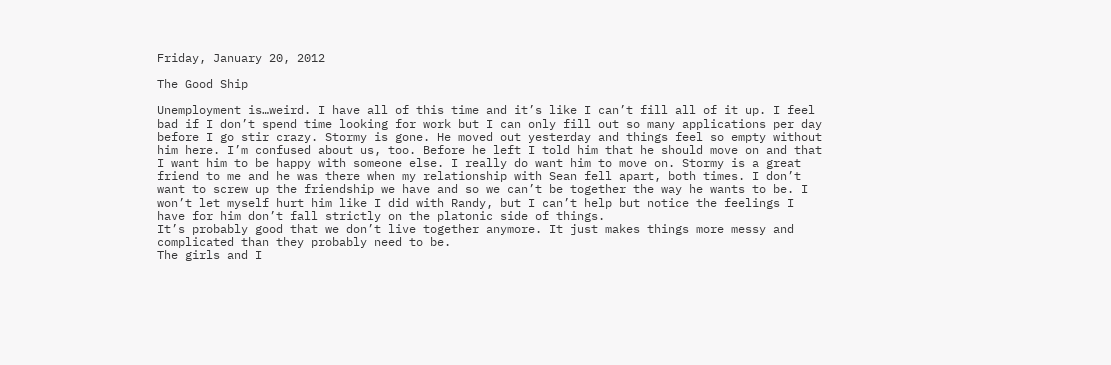Friday, January 20, 2012

The Good Ship

Unemployment is…weird. I have all of this time and it’s like I can’t fill all of it up. I feel bad if I don’t spend time looking for work but I can only fill out so many applications per day before I go stir crazy. Stormy is gone. He moved out yesterday and things feel so empty without him here. I’m confused about us, too. Before he left I told him that he should move on and that I want him to be happy with someone else. I really do want him to move on. Stormy is a great friend to me and he was there when my relationship with Sean fell apart, both times. I don’t want to screw up the friendship we have and so we can’t be together the way he wants to be. I won’t let myself hurt him like I did with Randy, but I can’t help but notice the feelings I have for him don’t fall strictly on the platonic side of things.
It’s probably good that we don’t live together anymore. It just makes things more messy and complicated than they probably need to be.
The girls and I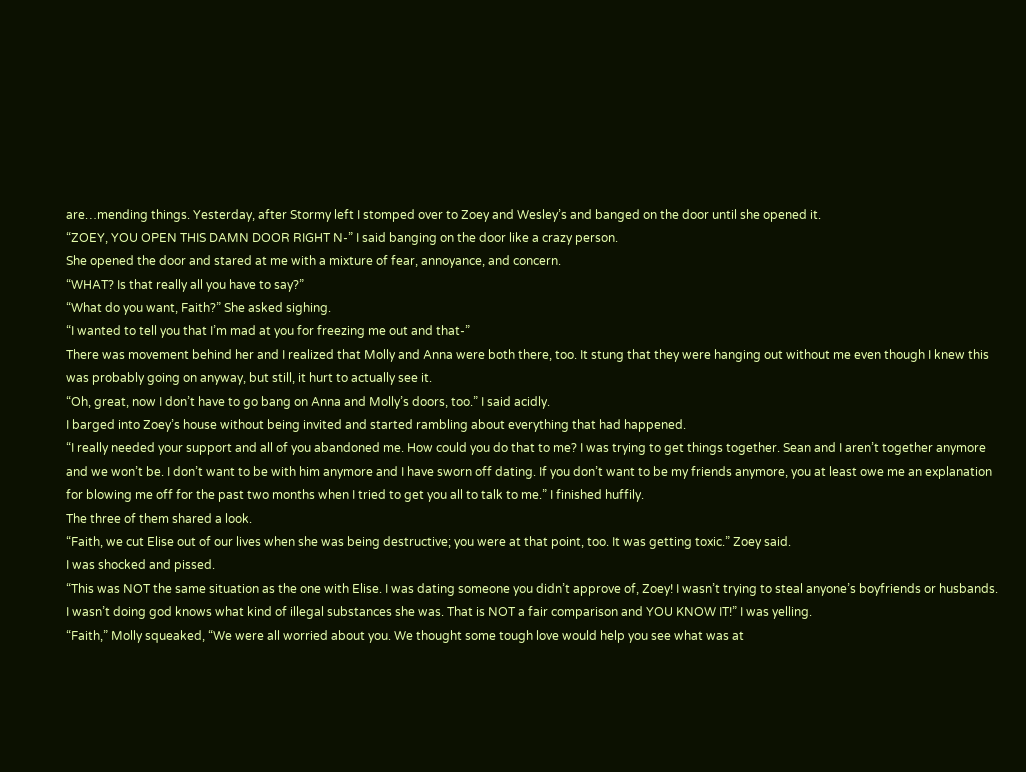are…mending things. Yesterday, after Stormy left I stomped over to Zoey and Wesley’s and banged on the door until she opened it.
“ZOEY, YOU OPEN THIS DAMN DOOR RIGHT N-” I said banging on the door like a crazy person.
She opened the door and stared at me with a mixture of fear, annoyance, and concern.
“WHAT? Is that really all you have to say?”
“What do you want, Faith?” She asked sighing.
“I wanted to tell you that I’m mad at you for freezing me out and that-”
There was movement behind her and I realized that Molly and Anna were both there, too. It stung that they were hanging out without me even though I knew this was probably going on anyway, but still, it hurt to actually see it.
“Oh, great, now I don’t have to go bang on Anna and Molly’s doors, too.” I said acidly.
I barged into Zoey’s house without being invited and started rambling about everything that had happened.
“I really needed your support and all of you abandoned me. How could you do that to me? I was trying to get things together. Sean and I aren’t together anymore and we won’t be. I don’t want to be with him anymore and I have sworn off dating. If you don’t want to be my friends anymore, you at least owe me an explanation for blowing me off for the past two months when I tried to get you all to talk to me.” I finished huffily.
The three of them shared a look.
“Faith, we cut Elise out of our lives when she was being destructive; you were at that point, too. It was getting toxic.” Zoey said.
I was shocked and pissed.
“This was NOT the same situation as the one with Elise. I was dating someone you didn’t approve of, Zoey! I wasn’t trying to steal anyone’s boyfriends or husbands. I wasn’t doing god knows what kind of illegal substances she was. That is NOT a fair comparison and YOU KNOW IT!” I was yelling.
“Faith,” Molly squeaked, “We were all worried about you. We thought some tough love would help you see what was at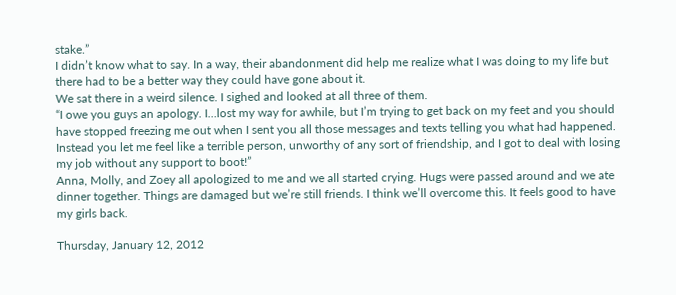stake.”
I didn’t know what to say. In a way, their abandonment did help me realize what I was doing to my life but there had to be a better way they could have gone about it.
We sat there in a weird silence. I sighed and looked at all three of them.
“I owe you guys an apology. I…lost my way for awhile, but I’m trying to get back on my feet and you should have stopped freezing me out when I sent you all those messages and texts telling you what had happened. Instead you let me feel like a terrible person, unworthy of any sort of friendship, and I got to deal with losing my job without any support to boot!”
Anna, Molly, and Zoey all apologized to me and we all started crying. Hugs were passed around and we ate dinner together. Things are damaged but we’re still friends. I think we’ll overcome this. It feels good to have my girls back.

Thursday, January 12, 2012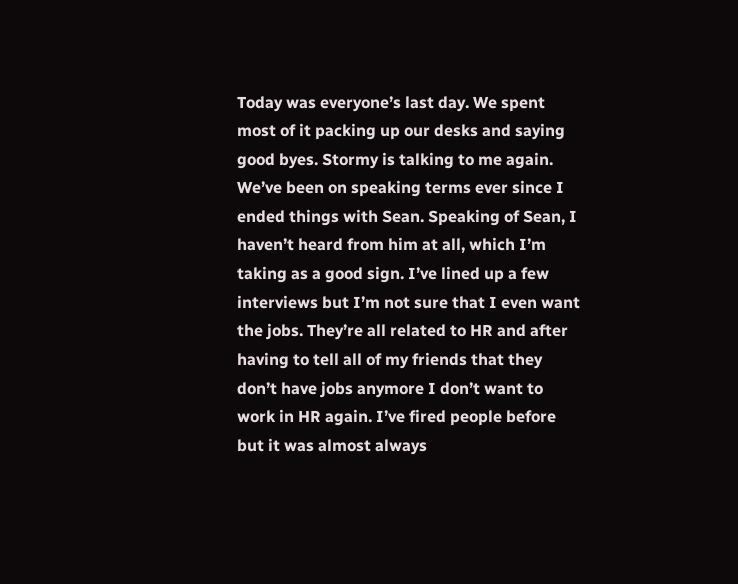Today was everyone’s last day. We spent most of it packing up our desks and saying good byes. Stormy is talking to me again. We’ve been on speaking terms ever since I ended things with Sean. Speaking of Sean, I haven’t heard from him at all, which I’m taking as a good sign. I’ve lined up a few interviews but I’m not sure that I even want the jobs. They’re all related to HR and after having to tell all of my friends that they don’t have jobs anymore I don’t want to work in HR again. I’ve fired people before but it was almost always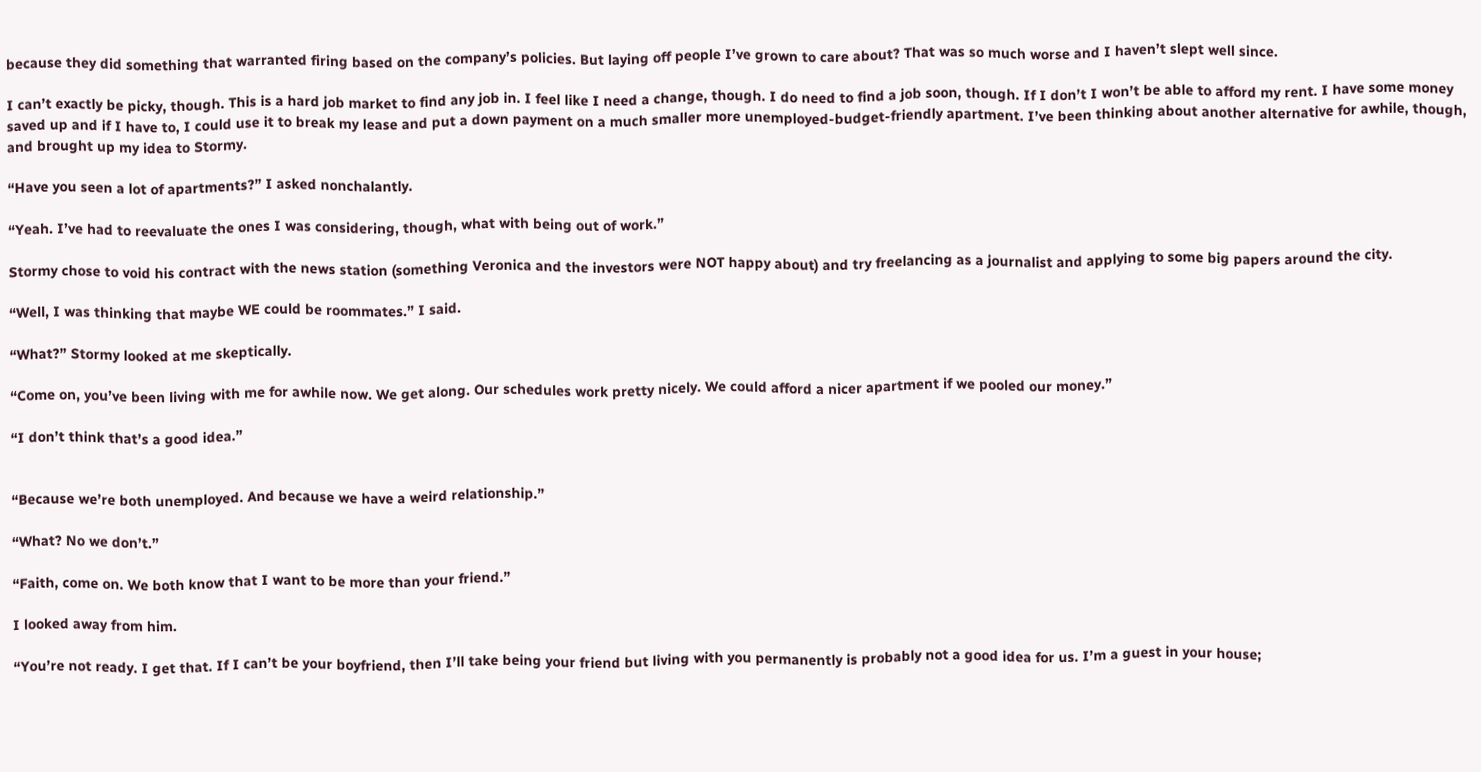because they did something that warranted firing based on the company’s policies. But laying off people I’ve grown to care about? That was so much worse and I haven’t slept well since.

I can’t exactly be picky, though. This is a hard job market to find any job in. I feel like I need a change, though. I do need to find a job soon, though. If I don’t I won’t be able to afford my rent. I have some money saved up and if I have to, I could use it to break my lease and put a down payment on a much smaller more unemployed-budget-friendly apartment. I’ve been thinking about another alternative for awhile, though, and brought up my idea to Stormy.

“Have you seen a lot of apartments?” I asked nonchalantly.

“Yeah. I’ve had to reevaluate the ones I was considering, though, what with being out of work.”

Stormy chose to void his contract with the news station (something Veronica and the investors were NOT happy about) and try freelancing as a journalist and applying to some big papers around the city.

“Well, I was thinking that maybe WE could be roommates.” I said.

“What?” Stormy looked at me skeptically.

“Come on, you’ve been living with me for awhile now. We get along. Our schedules work pretty nicely. We could afford a nicer apartment if we pooled our money.”

“I don’t think that’s a good idea.”


“Because we’re both unemployed. And because we have a weird relationship.”

“What? No we don’t.”

“Faith, come on. We both know that I want to be more than your friend.”

I looked away from him.

“You’re not ready. I get that. If I can’t be your boyfriend, then I’ll take being your friend but living with you permanently is probably not a good idea for us. I’m a guest in your house;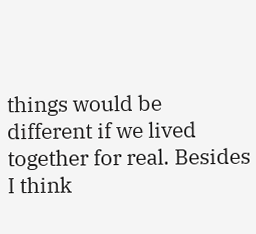things would be different if we lived together for real. Besides I think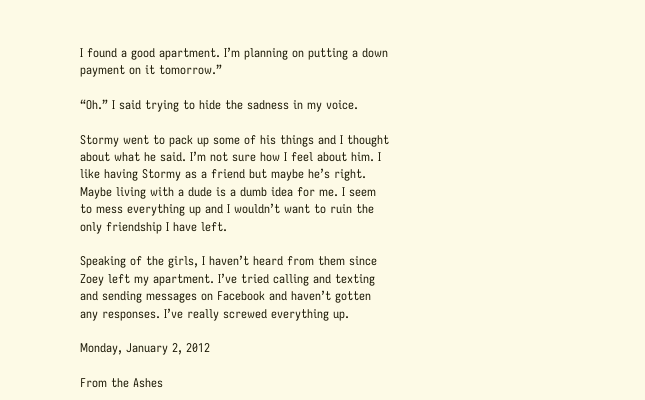I found a good apartment. I’m planning on putting a down payment on it tomorrow.”

“Oh.” I said trying to hide the sadness in my voice.

Stormy went to pack up some of his things and I thought about what he said. I’m not sure how I feel about him. I like having Stormy as a friend but maybe he’s right. Maybe living with a dude is a dumb idea for me. I seem to mess everything up and I wouldn’t want to ruin the only friendship I have left.

Speaking of the girls, I haven’t heard from them since Zoey left my apartment. I’ve tried calling and texting and sending messages on Facebook and haven’t gotten any responses. I’ve really screwed everything up.

Monday, January 2, 2012

From the Ashes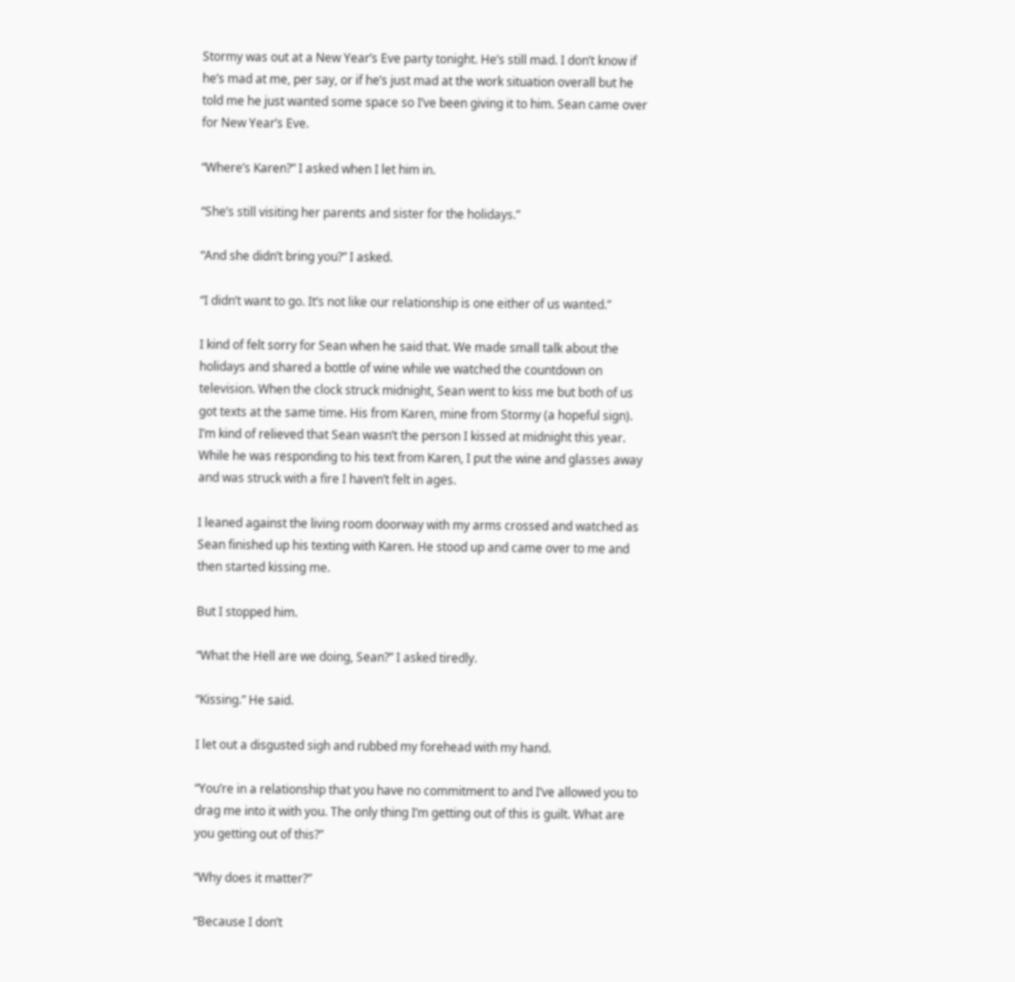Stormy was out at a New Year’s Eve party tonight. He’s still mad. I don’t know if he’s mad at me, per say, or if he’s just mad at the work situation overall but he told me he just wanted some space so I’ve been giving it to him. Sean came over for New Year’s Eve.

“Where’s Karen?” I asked when I let him in.

“She’s still visiting her parents and sister for the holidays.”

“And she didn’t bring you?” I asked.

“I didn’t want to go. It’s not like our relationship is one either of us wanted.”

I kind of felt sorry for Sean when he said that. We made small talk about the holidays and shared a bottle of wine while we watched the countdown on television. When the clock struck midnight, Sean went to kiss me but both of us got texts at the same time. His from Karen, mine from Stormy (a hopeful sign). I’m kind of relieved that Sean wasn’t the person I kissed at midnight this year. While he was responding to his text from Karen, I put the wine and glasses away and was struck with a fire I haven’t felt in ages.

I leaned against the living room doorway with my arms crossed and watched as Sean finished up his texting with Karen. He stood up and came over to me and then started kissing me.

But I stopped him.

“What the Hell are we doing, Sean?” I asked tiredly.

“Kissing.” He said.

I let out a disgusted sigh and rubbed my forehead with my hand.

“You’re in a relationship that you have no commitment to and I’ve allowed you to drag me into it with you. The only thing I’m getting out of this is guilt. What are you getting out of this?”

“Why does it matter?”

“Because I don’t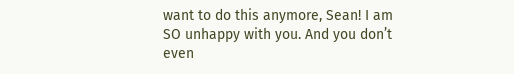want to do this anymore, Sean! I am SO unhappy with you. And you don’t even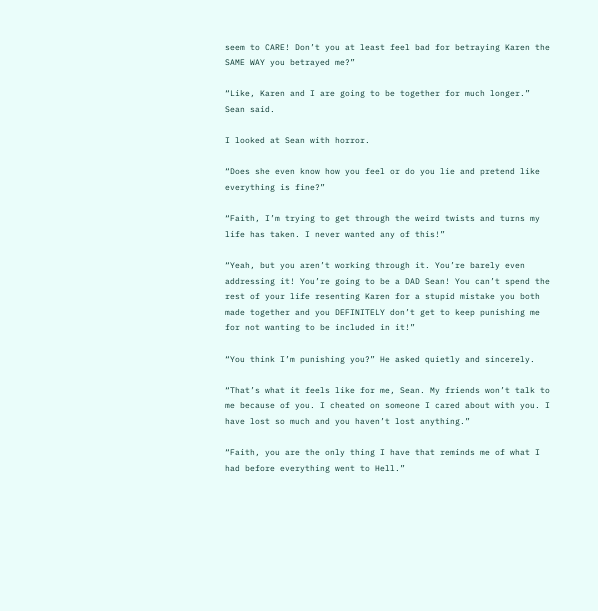seem to CARE! Don’t you at least feel bad for betraying Karen the SAME WAY you betrayed me?”

“Like, Karen and I are going to be together for much longer.” Sean said.

I looked at Sean with horror.

“Does she even know how you feel or do you lie and pretend like everything is fine?”

“Faith, I’m trying to get through the weird twists and turns my life has taken. I never wanted any of this!”

“Yeah, but you aren’t working through it. You’re barely even addressing it! You’re going to be a DAD Sean! You can’t spend the rest of your life resenting Karen for a stupid mistake you both made together and you DEFINITELY don’t get to keep punishing me for not wanting to be included in it!”

“You think I’m punishing you?” He asked quietly and sincerely.

“That’s what it feels like for me, Sean. My friends won’t talk to me because of you. I cheated on someone I cared about with you. I have lost so much and you haven’t lost anything.”

“Faith, you are the only thing I have that reminds me of what I had before everything went to Hell.”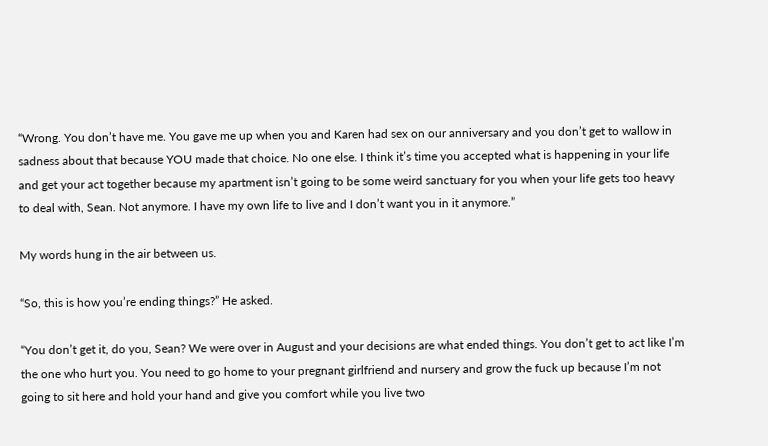“Wrong. You don’t have me. You gave me up when you and Karen had sex on our anniversary and you don’t get to wallow in sadness about that because YOU made that choice. No one else. I think it’s time you accepted what is happening in your life and get your act together because my apartment isn’t going to be some weird sanctuary for you when your life gets too heavy to deal with, Sean. Not anymore. I have my own life to live and I don’t want you in it anymore.”

My words hung in the air between us.

“So, this is how you’re ending things?” He asked.

“You don’t get it, do you, Sean? We were over in August and your decisions are what ended things. You don’t get to act like I’m the one who hurt you. You need to go home to your pregnant girlfriend and nursery and grow the fuck up because I’m not going to sit here and hold your hand and give you comfort while you live two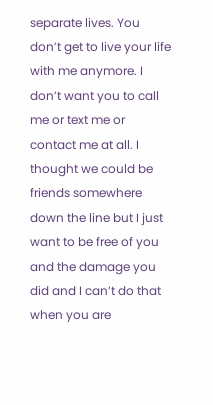separate lives. You don’t get to live your life with me anymore. I don’t want you to call me or text me or contact me at all. I thought we could be friends somewhere down the line but I just want to be free of you and the damage you did and I can’t do that when you are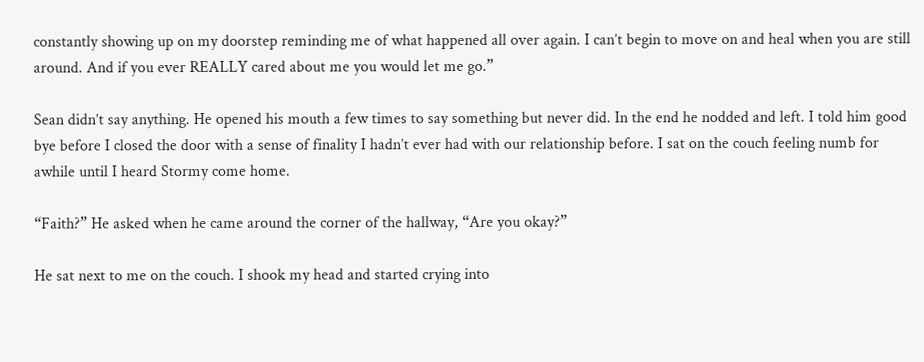constantly showing up on my doorstep reminding me of what happened all over again. I can’t begin to move on and heal when you are still around. And if you ever REALLY cared about me you would let me go.”

Sean didn’t say anything. He opened his mouth a few times to say something but never did. In the end he nodded and left. I told him good bye before I closed the door with a sense of finality I hadn’t ever had with our relationship before. I sat on the couch feeling numb for awhile until I heard Stormy come home.

“Faith?” He asked when he came around the corner of the hallway, “Are you okay?”

He sat next to me on the couch. I shook my head and started crying into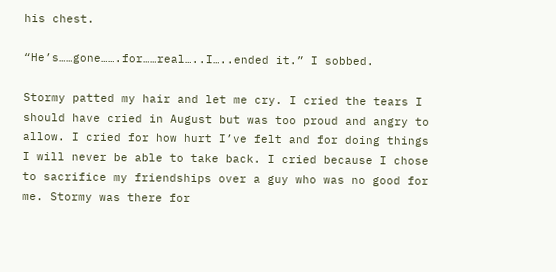his chest.

“He’s……gone…….for……real…..I…..ended it.” I sobbed.

Stormy patted my hair and let me cry. I cried the tears I should have cried in August but was too proud and angry to allow. I cried for how hurt I’ve felt and for doing things I will never be able to take back. I cried because I chose to sacrifice my friendships over a guy who was no good for me. Stormy was there for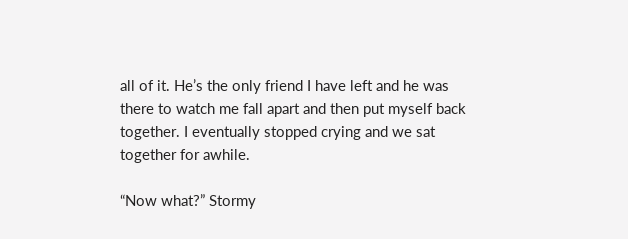all of it. He’s the only friend I have left and he was there to watch me fall apart and then put myself back together. I eventually stopped crying and we sat together for awhile.

“Now what?” Stormy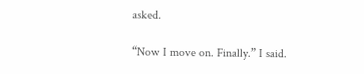asked.

“Now I move on. Finally.” I said.